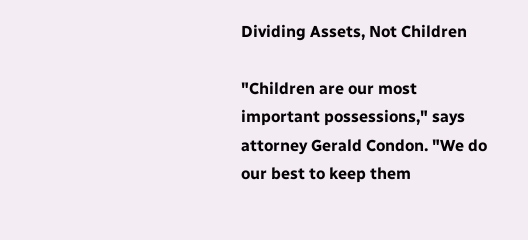Dividing Assets, Not Children

"Children are our most important possessions," says attorney Gerald Condon. "We do our best to keep them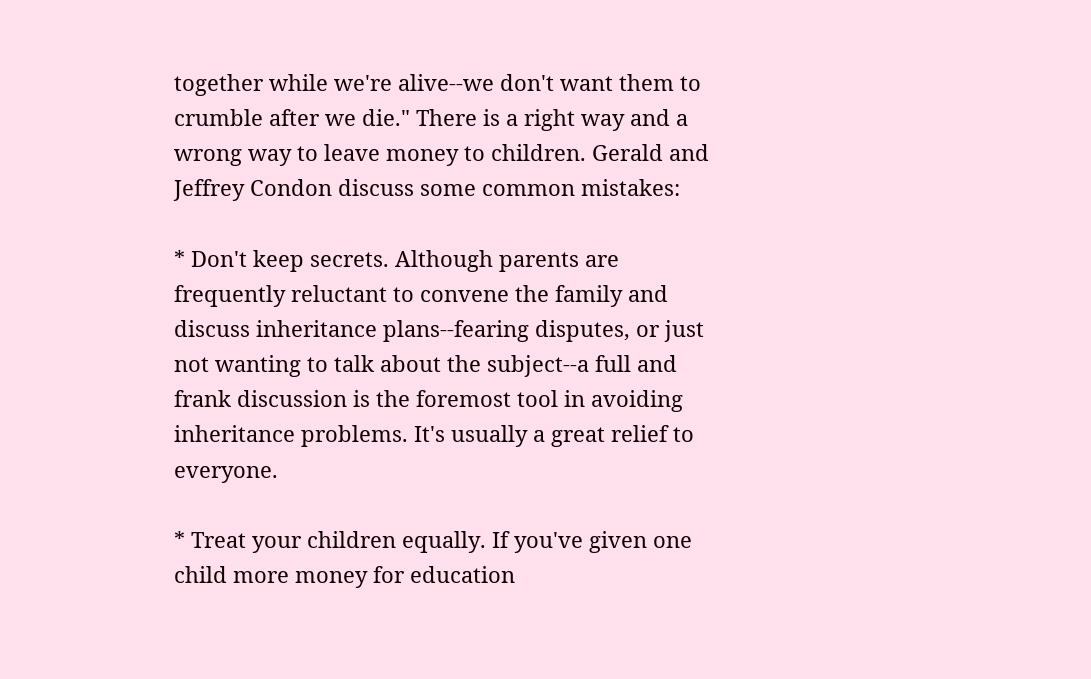together while we're alive--we don't want them to crumble after we die." There is a right way and a wrong way to leave money to children. Gerald and Jeffrey Condon discuss some common mistakes:

* Don't keep secrets. Although parents are frequently reluctant to convene the family and discuss inheritance plans--fearing disputes, or just not wanting to talk about the subject--a full and frank discussion is the foremost tool in avoiding inheritance problems. It's usually a great relief to everyone.

* Treat your children equally. If you've given one child more money for education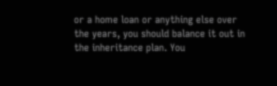or a home loan or anything else over the years, you should balance it out in the inheritance plan. You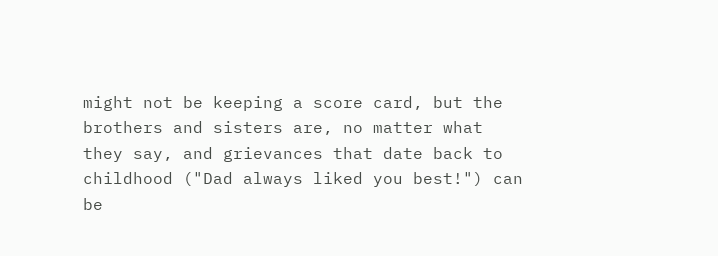might not be keeping a score card, but the brothers and sisters are, no matter what they say, and grievances that date back to childhood ("Dad always liked you best!") can be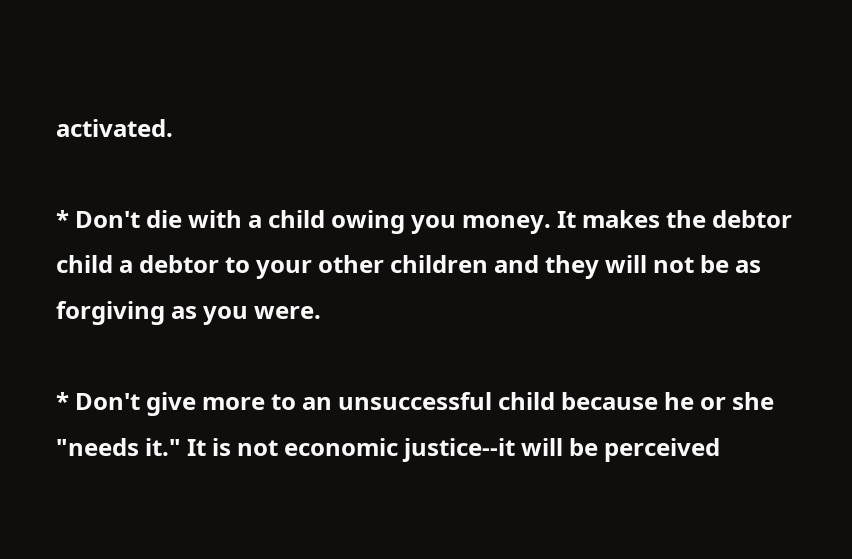activated.

* Don't die with a child owing you money. It makes the debtor child a debtor to your other children and they will not be as forgiving as you were.

* Don't give more to an unsuccessful child because he or she "needs it." It is not economic justice--it will be perceived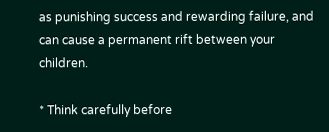as punishing success and rewarding failure, and can cause a permanent rift between your children.

* Think carefully before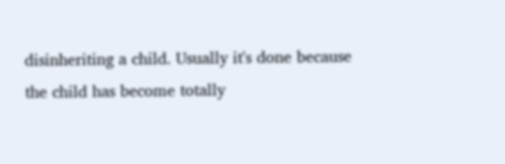disinheriting a child. Usually it's done because the child has become totally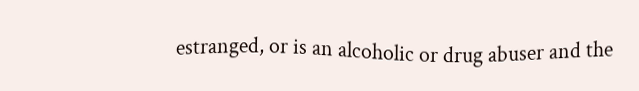estranged, or is an alcoholic or drug abuser and the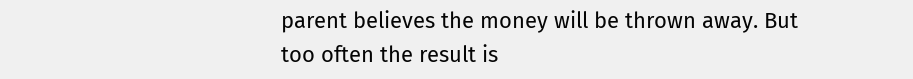parent believes the money will be thrown away. But too often the result is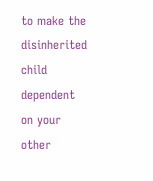to make the disinherited child dependent on your other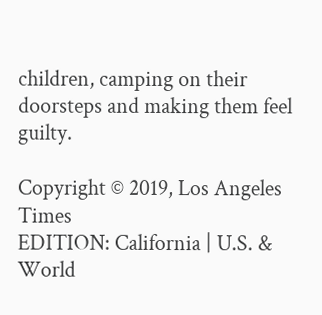children, camping on their doorsteps and making them feel guilty.

Copyright © 2019, Los Angeles Times
EDITION: California | U.S. & World